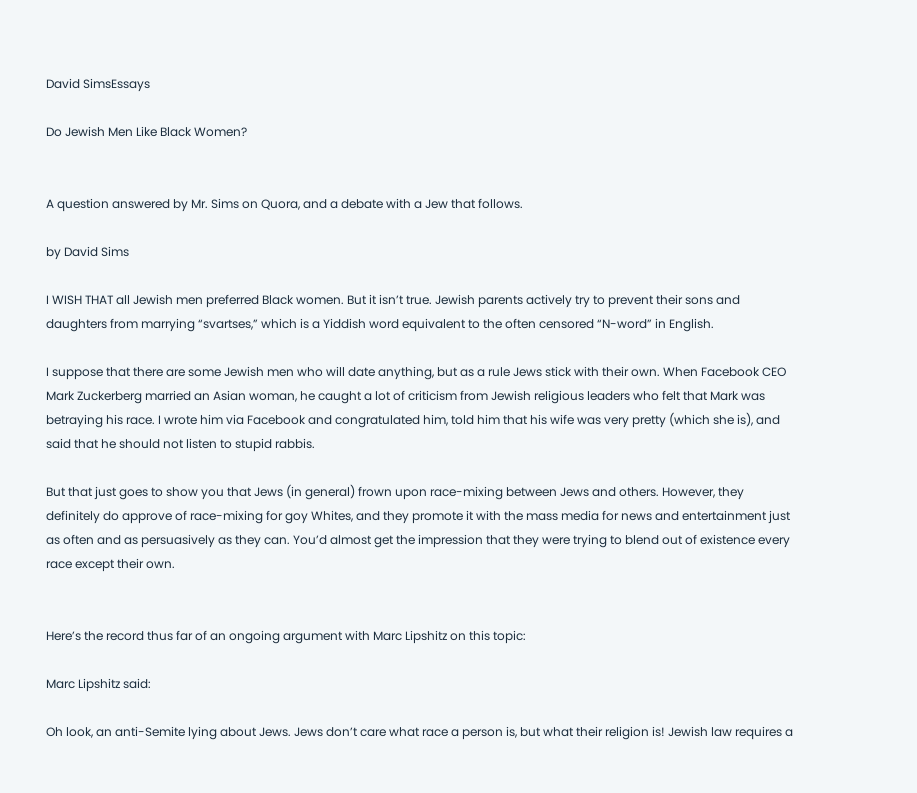David SimsEssays

Do Jewish Men Like Black Women?


A question answered by Mr. Sims on Quora, and a debate with a Jew that follows.

by David Sims

I WISH THAT all Jewish men preferred Black women. But it isn’t true. Jewish parents actively try to prevent their sons and daughters from marrying “svartses,” which is a Yiddish word equivalent to the often censored “N-word” in English.

I suppose that there are some Jewish men who will date anything, but as a rule Jews stick with their own. When Facebook CEO Mark Zuckerberg married an Asian woman, he caught a lot of criticism from Jewish religious leaders who felt that Mark was betraying his race. I wrote him via Facebook and congratulated him, told him that his wife was very pretty (which she is), and said that he should not listen to stupid rabbis.

But that just goes to show you that Jews (in general) frown upon race-mixing between Jews and others. However, they definitely do approve of race-mixing for goy Whites, and they promote it with the mass media for news and entertainment just as often and as persuasively as they can. You’d almost get the impression that they were trying to blend out of existence every race except their own.


Here’s the record thus far of an ongoing argument with Marc Lipshitz on this topic:

Marc Lipshitz said:

Oh look, an anti-Semite lying about Jews. Jews don’t care what race a person is, but what their religion is! Jewish law requires a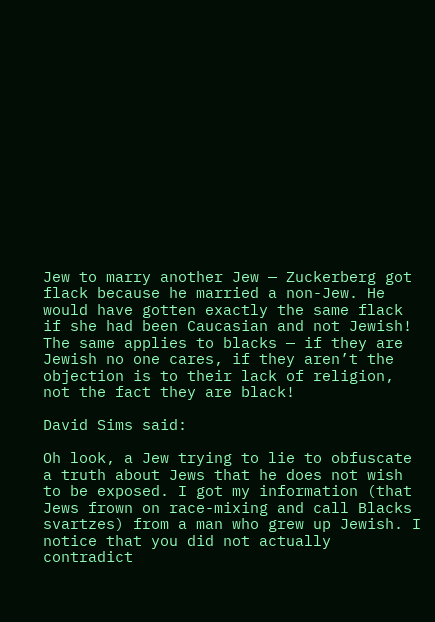Jew to marry another Jew — Zuckerberg got flack because he married a non-Jew. He would have gotten exactly the same flack if she had been Caucasian and not Jewish! The same applies to blacks — if they are Jewish no one cares, if they aren’t the objection is to their lack of religion, not the fact they are black!

David Sims said:

Oh look, a Jew trying to lie to obfuscate a truth about Jews that he does not wish to be exposed. I got my information (that Jews frown on race-mixing and call Blacks svartzes) from a man who grew up Jewish. I notice that you did not actually contradict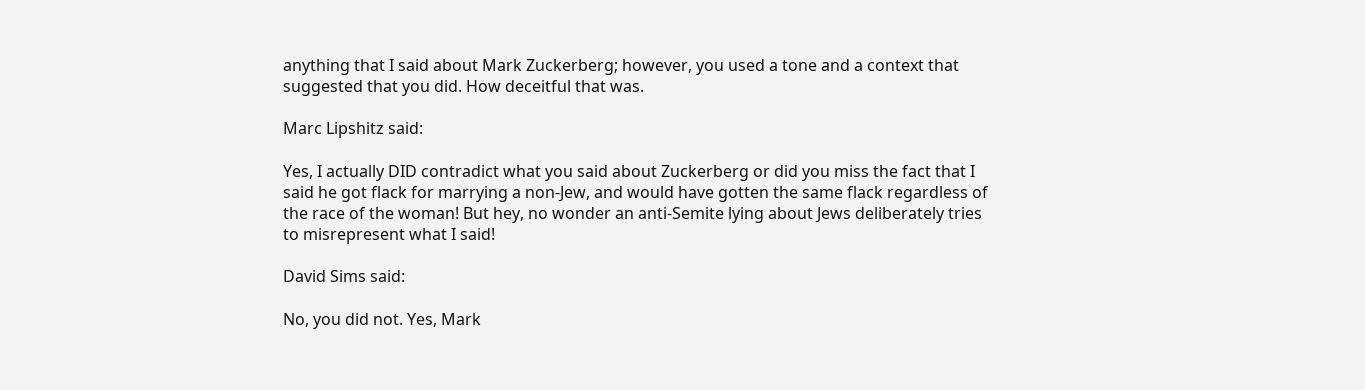anything that I said about Mark Zuckerberg; however, you used a tone and a context that suggested that you did. How deceitful that was.

Marc Lipshitz said:

Yes, I actually DID contradict what you said about Zuckerberg or did you miss the fact that I said he got flack for marrying a non-Jew, and would have gotten the same flack regardless of the race of the woman! But hey, no wonder an anti-Semite lying about Jews deliberately tries to misrepresent what I said!

David Sims said:

No, you did not. Yes, Mark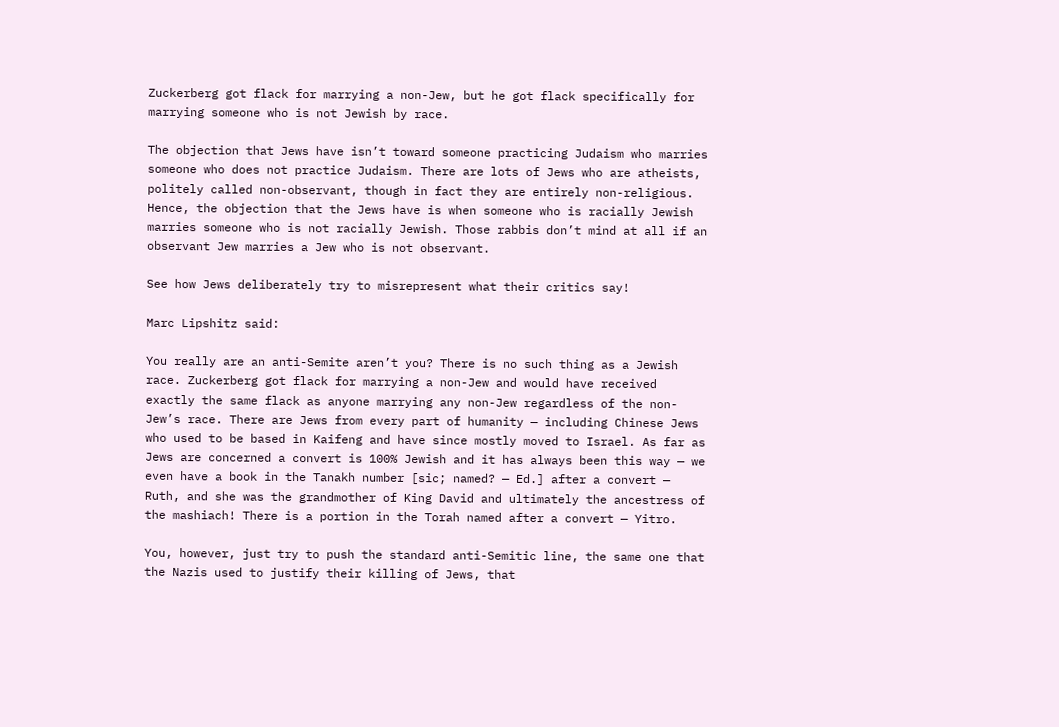Zuckerberg got flack for marrying a non-Jew, but he got flack specifically for marrying someone who is not Jewish by race.

The objection that Jews have isn’t toward someone practicing Judaism who marries someone who does not practice Judaism. There are lots of Jews who are atheists, politely called non-observant, though in fact they are entirely non-religious. Hence, the objection that the Jews have is when someone who is racially Jewish marries someone who is not racially Jewish. Those rabbis don’t mind at all if an observant Jew marries a Jew who is not observant.

See how Jews deliberately try to misrepresent what their critics say!

Marc Lipshitz said:

You really are an anti-Semite aren’t you? There is no such thing as a Jewish race. Zuckerberg got flack for marrying a non-Jew and would have received exactly the same flack as anyone marrying any non-Jew regardless of the non-Jew’s race. There are Jews from every part of humanity — including Chinese Jews who used to be based in Kaifeng and have since mostly moved to Israel. As far as Jews are concerned a convert is 100% Jewish and it has always been this way — we even have a book in the Tanakh number [sic; named? — Ed.] after a convert — Ruth, and she was the grandmother of King David and ultimately the ancestress of the mashiach! There is a portion in the Torah named after a convert — Yitro.

You, however, just try to push the standard anti-Semitic line, the same one that the Nazis used to justify their killing of Jews, that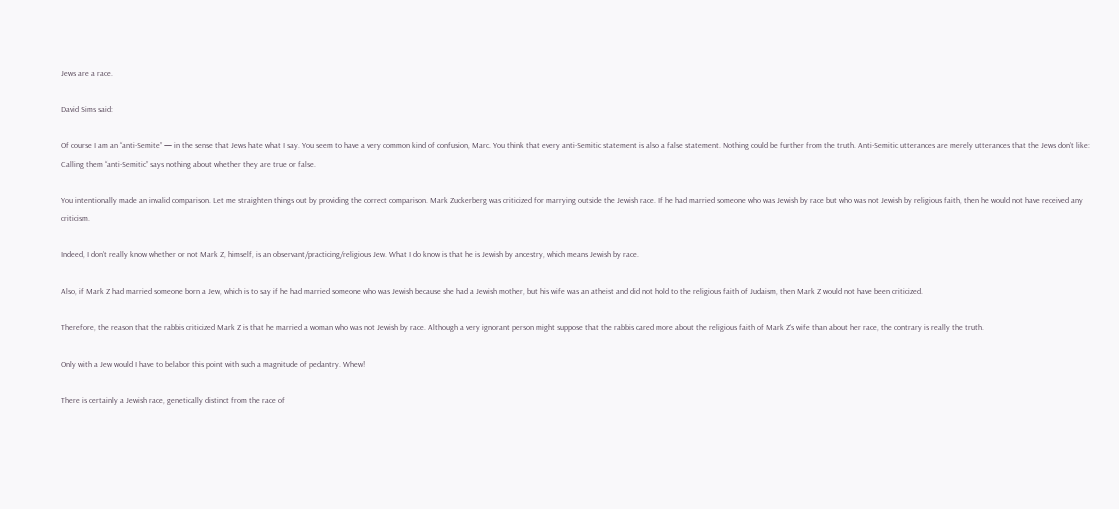Jews are a race.

David Sims said:

Of course I am an “anti-Semite” — in the sense that Jews hate what I say. You seem to have a very common kind of confusion, Marc. You think that every anti-Semitic statement is also a false statement. Nothing could be further from the truth. Anti-Semitic utterances are merely utterances that the Jews don’t like: Calling them “anti-Semitic” says nothing about whether they are true or false.

You intentionally made an invalid comparison. Let me straighten things out by providing the correct comparison. Mark Zuckerberg was criticized for marrying outside the Jewish race. If he had married someone who was Jewish by race but who was not Jewish by religious faith, then he would not have received any criticism.

Indeed, I don’t really know whether or not Mark Z, himself, is an observant/practicing/religious Jew. What I do know is that he is Jewish by ancestry, which means Jewish by race.

Also, if Mark Z had married someone born a Jew, which is to say if he had married someone who was Jewish because she had a Jewish mother, but his wife was an atheist and did not hold to the religious faith of Judaism, then Mark Z would not have been criticized.

Therefore, the reason that the rabbis criticized Mark Z is that he married a woman who was not Jewish by race. Although a very ignorant person might suppose that the rabbis cared more about the religious faith of Mark Z’s wife than about her race, the contrary is really the truth.

Only with a Jew would I have to belabor this point with such a magnitude of pedantry. Whew!

There is certainly a Jewish race, genetically distinct from the race of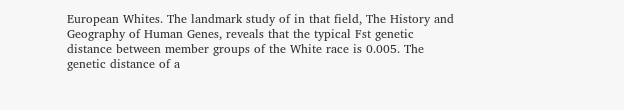European Whites. The landmark study of in that field, The History and Geography of Human Genes, reveals that the typical Fst genetic distance between member groups of the White race is 0.005. The genetic distance of a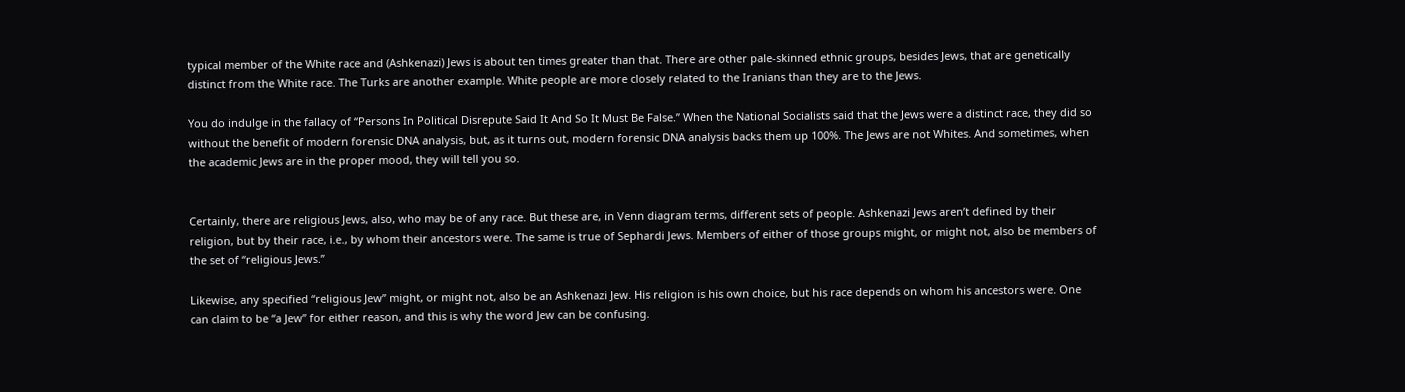typical member of the White race and (Ashkenazi) Jews is about ten times greater than that. There are other pale-skinned ethnic groups, besides Jews, that are genetically distinct from the White race. The Turks are another example. White people are more closely related to the Iranians than they are to the Jews.

You do indulge in the fallacy of “Persons In Political Disrepute Said It And So It Must Be False.” When the National Socialists said that the Jews were a distinct race, they did so without the benefit of modern forensic DNA analysis, but, as it turns out, modern forensic DNA analysis backs them up 100%. The Jews are not Whites. And sometimes, when the academic Jews are in the proper mood, they will tell you so.


Certainly, there are religious Jews, also, who may be of any race. But these are, in Venn diagram terms, different sets of people. Ashkenazi Jews aren’t defined by their religion, but by their race, i.e., by whom their ancestors were. The same is true of Sephardi Jews. Members of either of those groups might, or might not, also be members of the set of “religious Jews.”

Likewise, any specified “religious Jew” might, or might not, also be an Ashkenazi Jew. His religion is his own choice, but his race depends on whom his ancestors were. One can claim to be “a Jew” for either reason, and this is why the word Jew can be confusing.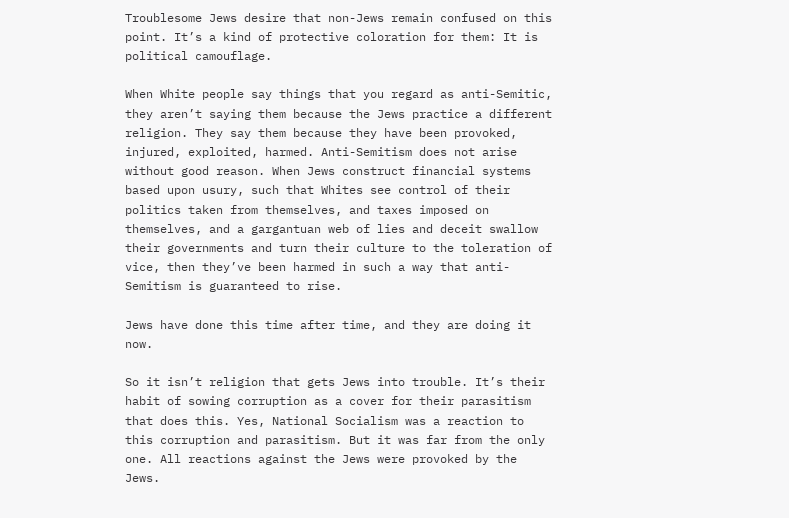Troublesome Jews desire that non-Jews remain confused on this point. It’s a kind of protective coloration for them: It is political camouflage.

When White people say things that you regard as anti-Semitic, they aren’t saying them because the Jews practice a different religion. They say them because they have been provoked, injured, exploited, harmed. Anti-Semitism does not arise without good reason. When Jews construct financial systems based upon usury, such that Whites see control of their politics taken from themselves, and taxes imposed on themselves, and a gargantuan web of lies and deceit swallow their governments and turn their culture to the toleration of vice, then they’ve been harmed in such a way that anti-Semitism is guaranteed to rise.

Jews have done this time after time, and they are doing it now.

So it isn’t religion that gets Jews into trouble. It’s their habit of sowing corruption as a cover for their parasitism that does this. Yes, National Socialism was a reaction to this corruption and parasitism. But it was far from the only one. All reactions against the Jews were provoked by the Jews.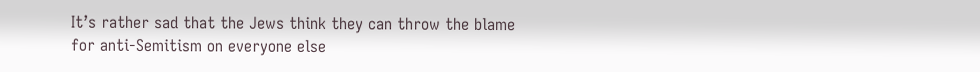It’s rather sad that the Jews think they can throw the blame for anti-Semitism on everyone else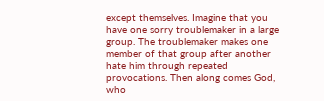except themselves. Imagine that you have one sorry troublemaker in a large group. The troublemaker makes one member of that group after another hate him through repeated provocations. Then along comes God, who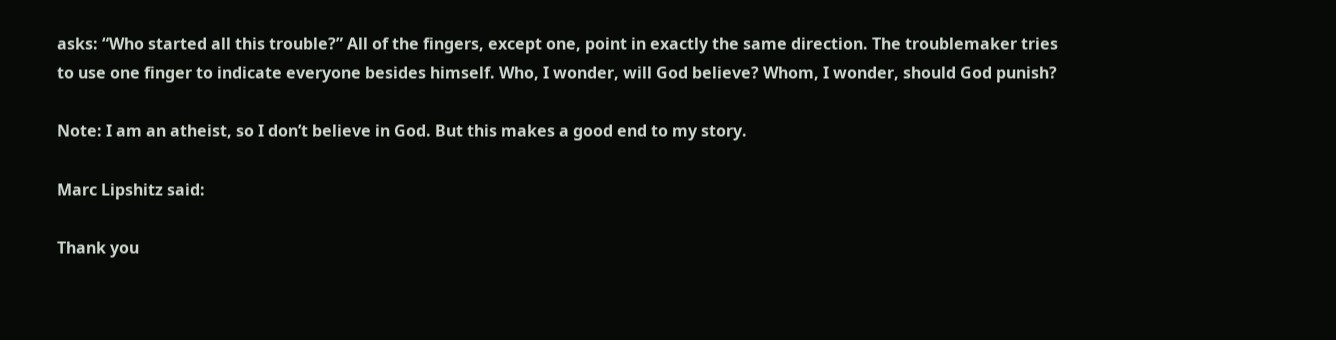asks: “Who started all this trouble?” All of the fingers, except one, point in exactly the same direction. The troublemaker tries to use one finger to indicate everyone besides himself. Who, I wonder, will God believe? Whom, I wonder, should God punish?

Note: I am an atheist, so I don’t believe in God. But this makes a good end to my story.

Marc Lipshitz said:

Thank you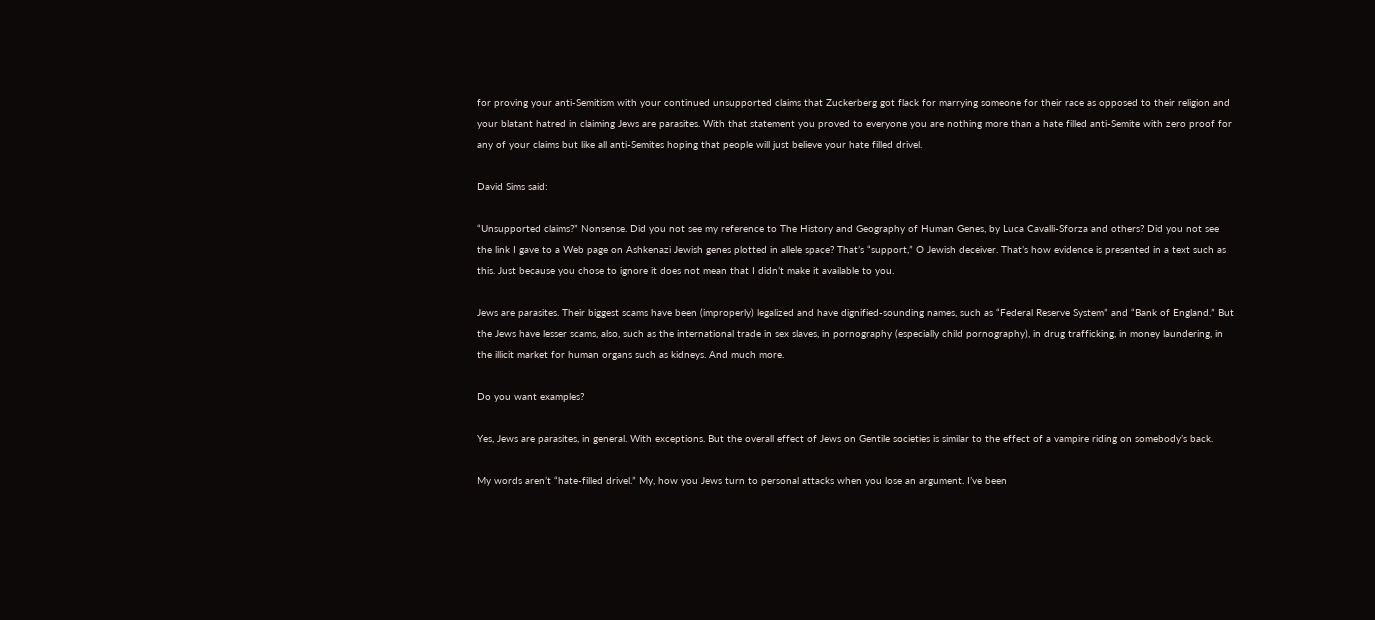for proving your anti-Semitism with your continued unsupported claims that Zuckerberg got flack for marrying someone for their race as opposed to their religion and your blatant hatred in claiming Jews are parasites. With that statement you proved to everyone you are nothing more than a hate filled anti-Semite with zero proof for any of your claims but like all anti-Semites hoping that people will just believe your hate filled drivel.

David Sims said:

“Unsupported claims?” Nonsense. Did you not see my reference to The History and Geography of Human Genes, by Luca Cavalli-Sforza and others? Did you not see the link I gave to a Web page on Ashkenazi Jewish genes plotted in allele space? That’s “support,” O Jewish deceiver. That’s how evidence is presented in a text such as this. Just because you chose to ignore it does not mean that I didn’t make it available to you.

Jews are parasites. Their biggest scams have been (improperly) legalized and have dignified-sounding names, such as “Federal Reserve System” and “Bank of England.” But the Jews have lesser scams, also, such as the international trade in sex slaves, in pornography (especially child pornography), in drug trafficking, in money laundering, in the illicit market for human organs such as kidneys. And much more.

Do you want examples?

Yes, Jews are parasites, in general. With exceptions. But the overall effect of Jews on Gentile societies is similar to the effect of a vampire riding on somebody’s back.

My words aren’t “hate-filled drivel.” My, how you Jews turn to personal attacks when you lose an argument. I’ve been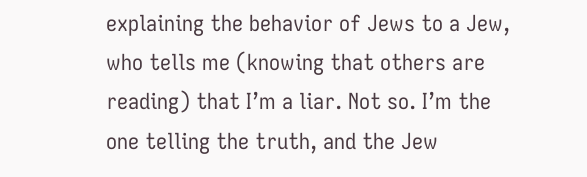explaining the behavior of Jews to a Jew, who tells me (knowing that others are reading) that I’m a liar. Not so. I’m the one telling the truth, and the Jew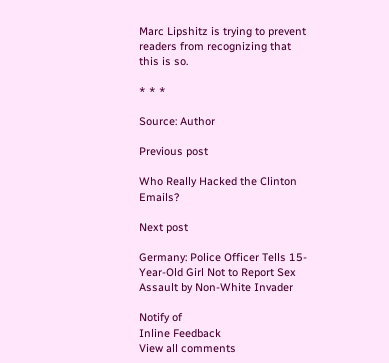Marc Lipshitz is trying to prevent readers from recognizing that this is so.

* * *

Source: Author

Previous post

Who Really Hacked the Clinton Emails?

Next post

Germany: Police Officer Tells 15-Year-Old Girl Not to Report Sex Assault by Non-White Invader

Notify of
Inline Feedback
View all comments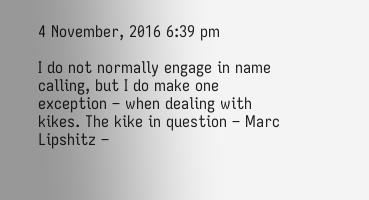4 November, 2016 6:39 pm

I do not normally engage in name calling, but I do make one exception – when dealing with kikes. The kike in question – Marc Lipshitz –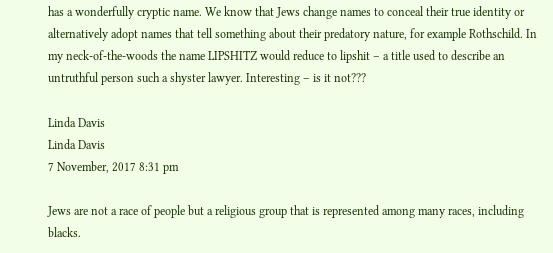has a wonderfully cryptic name. We know that Jews change names to conceal their true identity or alternatively adopt names that tell something about their predatory nature, for example Rothschild. In my neck-of-the-woods the name LIPSHITZ would reduce to lipshit – a title used to describe an untruthful person such a shyster lawyer. Interesting – is it not???

Linda Davis
Linda Davis
7 November, 2017 8:31 pm

Jews are not a race of people but a religious group that is represented among many races, including blacks.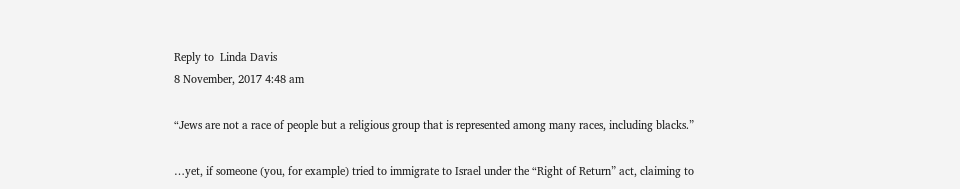Reply to  Linda Davis
8 November, 2017 4:48 am

“Jews are not a race of people but a religious group that is represented among many races, including blacks.”

…yet, if someone (you, for example) tried to immigrate to Israel under the “Right of Return” act, claiming to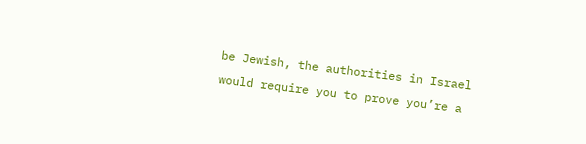be Jewish, the authorities in Israel would require you to prove you’re a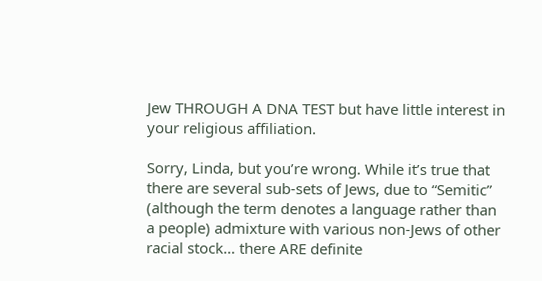Jew THROUGH A DNA TEST but have little interest in your religious affiliation.

Sorry, Linda, but you’re wrong. While it’s true that there are several sub-sets of Jews, due to “Semitic” (although the term denotes a language rather than a people) admixture with various non-Jews of other racial stock… there ARE definite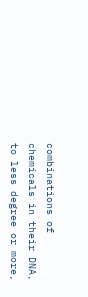combinations of chemicals in their DNA, to less degree or more,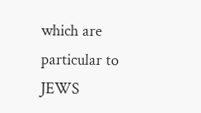which are particular to JEWS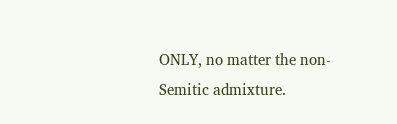ONLY, no matter the non-Semitic admixture.